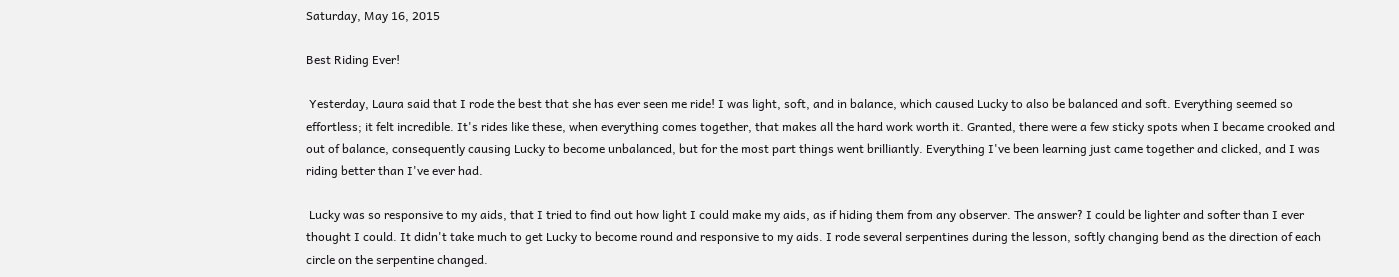Saturday, May 16, 2015

Best Riding Ever!

 Yesterday, Laura said that I rode the best that she has ever seen me ride! I was light, soft, and in balance, which caused Lucky to also be balanced and soft. Everything seemed so effortless; it felt incredible. It's rides like these, when everything comes together, that makes all the hard work worth it. Granted, there were a few sticky spots when I became crooked and out of balance, consequently causing Lucky to become unbalanced, but for the most part things went brilliantly. Everything I've been learning just came together and clicked, and I was riding better than I've ever had.

 Lucky was so responsive to my aids, that I tried to find out how light I could make my aids, as if hiding them from any observer. The answer? I could be lighter and softer than I ever thought I could. It didn't take much to get Lucky to become round and responsive to my aids. I rode several serpentines during the lesson, softly changing bend as the direction of each circle on the serpentine changed.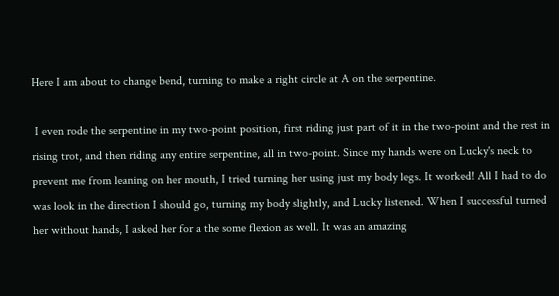Here I am about to change bend, turning to make a right circle at A on the serpentine.

 I even rode the serpentine in my two-point position, first riding just part of it in the two-point and the rest in rising trot, and then riding any entire serpentine, all in two-point. Since my hands were on Lucky's neck to prevent me from leaning on her mouth, I tried turning her using just my body legs. It worked! All I had to do was look in the direction I should go, turning my body slightly, and Lucky listened. When I successful turned her without hands, I asked her for a the some flexion as well. It was an amazing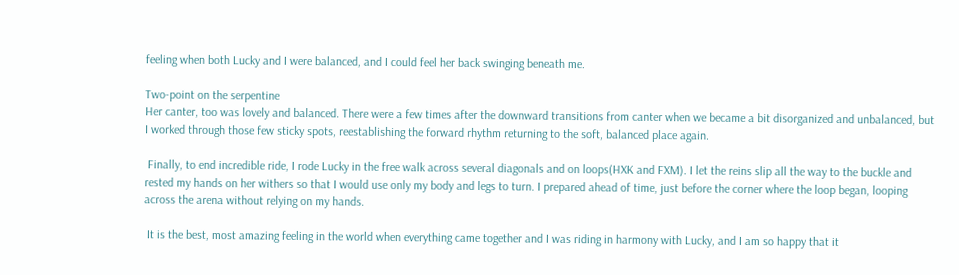feeling when both Lucky and I were balanced, and I could feel her back swinging beneath me.

Two-point on the serpentine
Her canter, too was lovely and balanced. There were a few times after the downward transitions from canter when we became a bit disorganized and unbalanced, but I worked through those few sticky spots, reestablishing the forward rhythm returning to the soft, balanced place again.

 Finally, to end incredible ride, I rode Lucky in the free walk across several diagonals and on loops(HXK and FXM). I let the reins slip all the way to the buckle and rested my hands on her withers so that I would use only my body and legs to turn. I prepared ahead of time, just before the corner where the loop began, looping across the arena without relying on my hands.

 It is the best, most amazing feeling in the world when everything came together and I was riding in harmony with Lucky, and I am so happy that it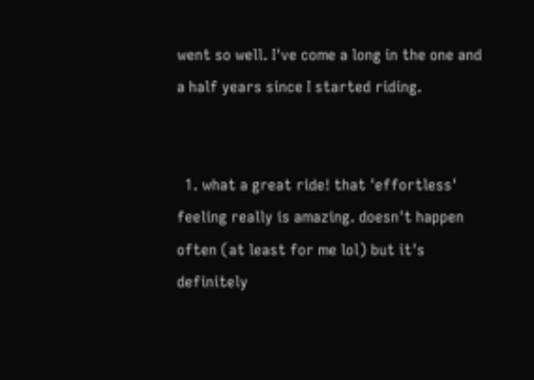went so well. I've come a long in the one and a half years since I started riding.


  1. what a great ride! that 'effortless' feeling really is amazing. doesn't happen often (at least for me lol) but it's definitely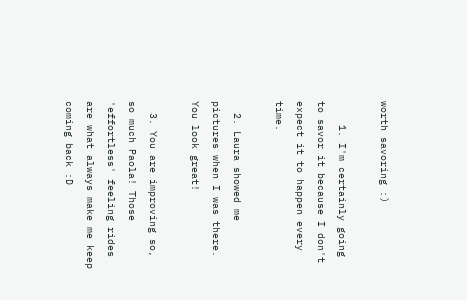worth savoring :)

    1. I'm certainly going to savor it because I don't expect it to happen every time.

  2. Laura showed me pictures when I was there. You look great!

  3. You are improving so, so much Paola! Those 'effortless' feeling rides are what always make me keep coming back :D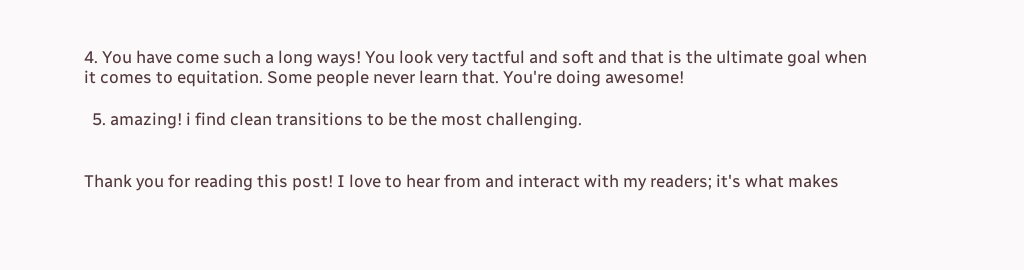4. You have come such a long ways! You look very tactful and soft and that is the ultimate goal when it comes to equitation. Some people never learn that. You're doing awesome!

  5. amazing! i find clean transitions to be the most challenging.


Thank you for reading this post! I love to hear from and interact with my readers; it's what makes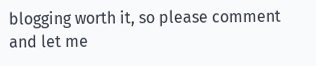blogging worth it, so please comment and let me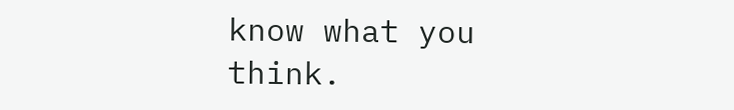know what you think.